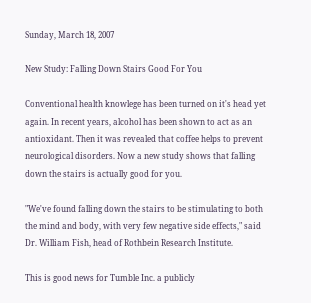Sunday, March 18, 2007

New Study: Falling Down Stairs Good For You

Conventional health knowlege has been turned on it's head yet again. In recent years, alcohol has been shown to act as an antioxidant. Then it was revealed that coffee helps to prevent neurological disorders. Now a new study shows that falling down the stairs is actually good for you.

"We've found falling down the stairs to be stimulating to both the mind and body, with very few negative side effects," said Dr. William Fish, head of Rothbein Research Institute.

This is good news for Tumble Inc. a publicly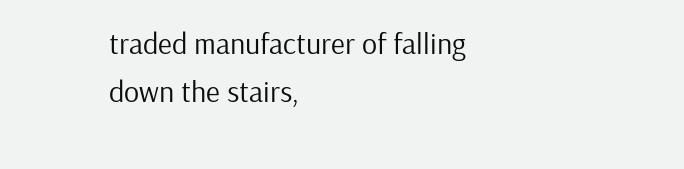traded manufacturer of falling down the stairs,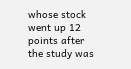whose stock went up 12 points after the study was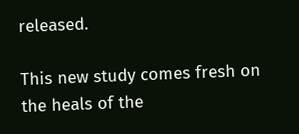released.

This new study comes fresh on the heals of the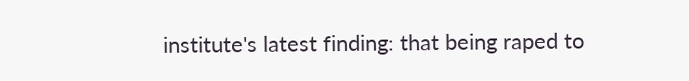institute's latest finding: that being raped to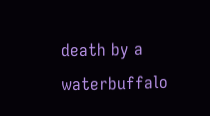death by a waterbuffalo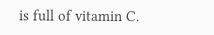is full of vitamin C.